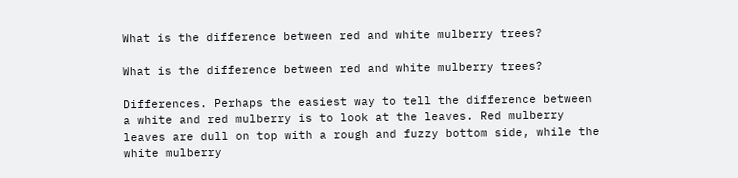What is the difference between red and white mulberry trees?

What is the difference between red and white mulberry trees?

Differences. Perhaps the easiest way to tell the difference between a white and red mulberry is to look at the leaves. Red mulberry leaves are dull on top with a rough and fuzzy bottom side, while the white mulberry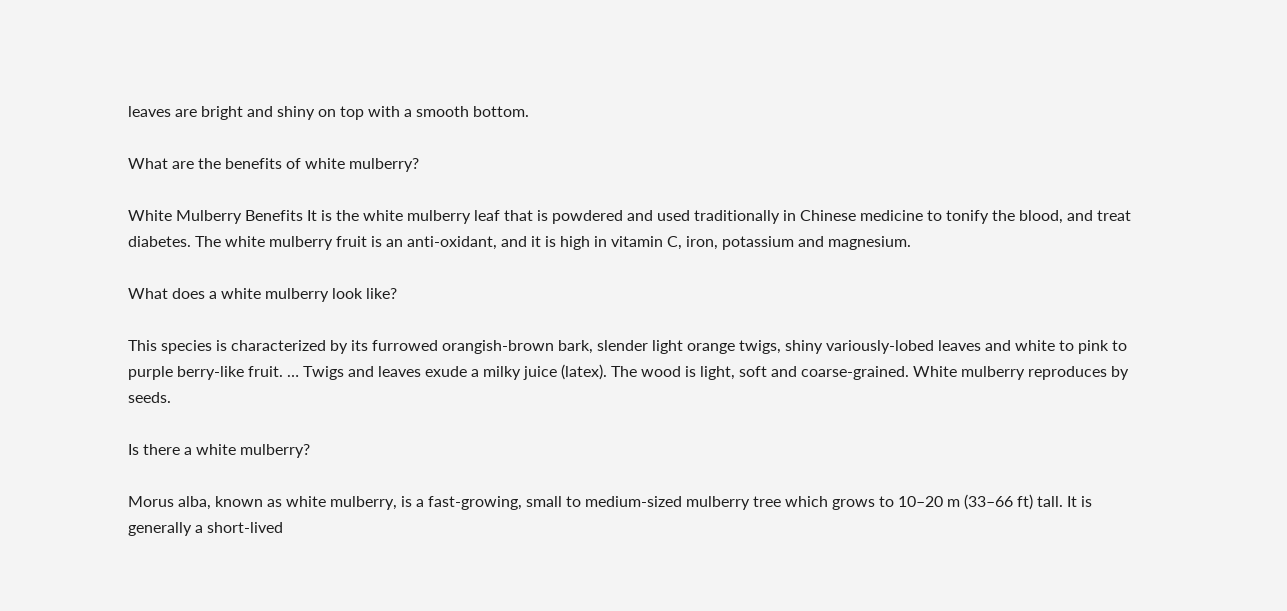leaves are bright and shiny on top with a smooth bottom.

What are the benefits of white mulberry?

White Mulberry Benefits It is the white mulberry leaf that is powdered and used traditionally in Chinese medicine to tonify the blood, and treat diabetes. The white mulberry fruit is an anti-oxidant, and it is high in vitamin C, iron, potassium and magnesium.

What does a white mulberry look like?

This species is characterized by its furrowed orangish-brown bark, slender light orange twigs, shiny variously-lobed leaves and white to pink to purple berry-like fruit. … Twigs and leaves exude a milky juice (latex). The wood is light, soft and coarse-grained. White mulberry reproduces by seeds.

Is there a white mulberry?

Morus alba, known as white mulberry, is a fast-growing, small to medium-sized mulberry tree which grows to 10–20 m (33–66 ft) tall. It is generally a short-lived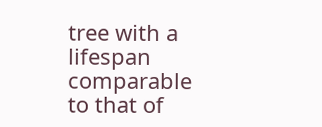tree with a lifespan comparable to that of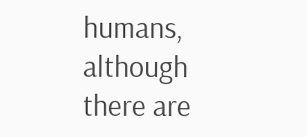humans, although there are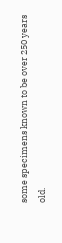some specimens known to be over 250 years old.